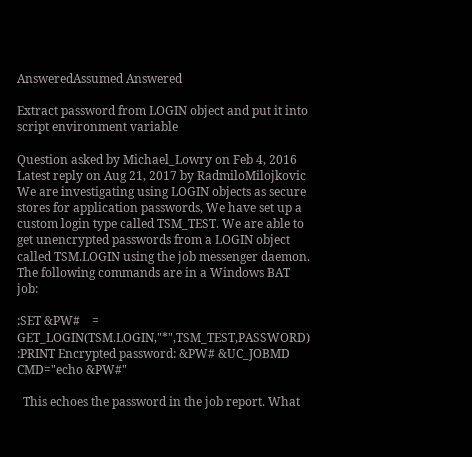AnsweredAssumed Answered

Extract password from LOGIN object and put it into script environment variable

Question asked by Michael_Lowry on Feb 4, 2016
Latest reply on Aug 21, 2017 by RadmiloMilojkovic
We are investigating using LOGIN objects as secure stores for application passwords, We have set up a custom login type called TSM_TEST. We are able to get unencrypted passwords from a LOGIN object called TSM.LOGIN using the job messenger daemon. The following commands are in a Windows BAT job:

:SET &PW#    = GET_LOGIN(TSM.LOGIN,"*",TSM_TEST,PASSWORD) :PRINT Encrypted password: &PW# &UC_JOBMD CMD="echo &PW#"

  This echoes the password in the job report. What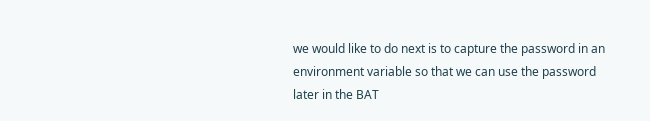we would like to do next is to capture the password in an environment variable so that we can use the password later in the BAT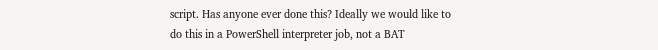script. Has anyone ever done this? Ideally we would like to do this in a PowerShell interpreter job, not a BAT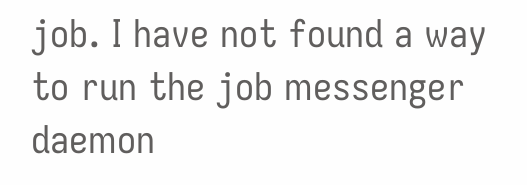job. I have not found a way to run the job messenger daemon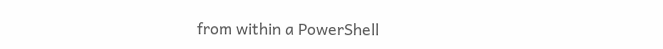from within a PowerShell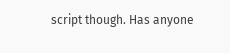script though. Has anyone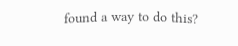found a way to do this?